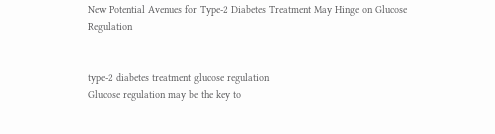New Potential Avenues for Type-2 Diabetes Treatment May Hinge on Glucose Regulation


type-2 diabetes treatment glucose regulation
Glucose regulation may be the key to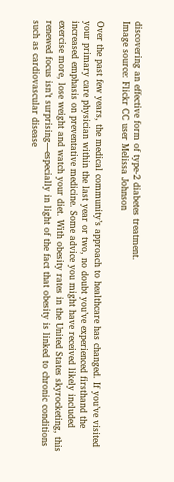discovering an effective form of type-2 diabetes treatment.
Image source: Flickr CC user Melissa Johnson

Over the past few years, the medical community’s approach to healthcare has changed. If you’ve visited your primary care physician within the last year or two, no doubt you’ve experienced firsthand the increased emphasis on preventative medicine. Some advice you might have received likely included exercise more, lose weight and watch your diet. With obesity rates in the United States skyrocketing, this renewed focus isn’t surprising—especially in light of the fact that obesity is linked to chronic conditions such as cardiovascular disease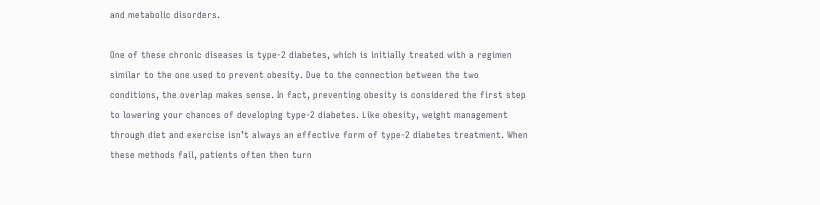and metabolic disorders.

One of these chronic diseases is type-2 diabetes, which is initially treated with a regimen similar to the one used to prevent obesity. Due to the connection between the two conditions, the overlap makes sense. In fact, preventing obesity is considered the first step to lowering your chances of developing type-2 diabetes. Like obesity, weight management through diet and exercise isn’t always an effective form of type-2 diabetes treatment. When these methods fail, patients often then turn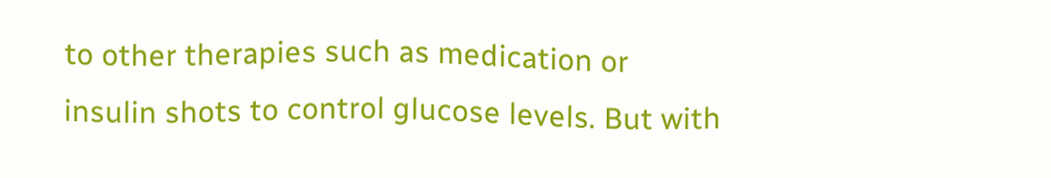to other therapies such as medication or insulin shots to control glucose levels. But with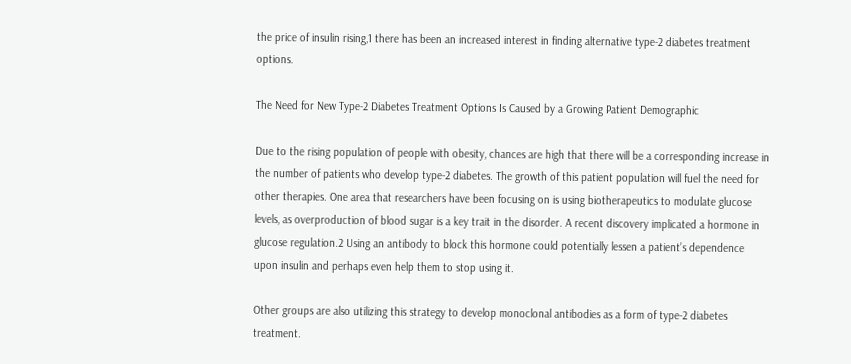the price of insulin rising,1 there has been an increased interest in finding alternative type-2 diabetes treatment options.

The Need for New Type-2 Diabetes Treatment Options Is Caused by a Growing Patient Demographic

Due to the rising population of people with obesity, chances are high that there will be a corresponding increase in the number of patients who develop type-2 diabetes. The growth of this patient population will fuel the need for other therapies. One area that researchers have been focusing on is using biotherapeutics to modulate glucose levels, as overproduction of blood sugar is a key trait in the disorder. A recent discovery implicated a hormone in glucose regulation.2 Using an antibody to block this hormone could potentially lessen a patient’s dependence upon insulin and perhaps even help them to stop using it.

Other groups are also utilizing this strategy to develop monoclonal antibodies as a form of type-2 diabetes treatment.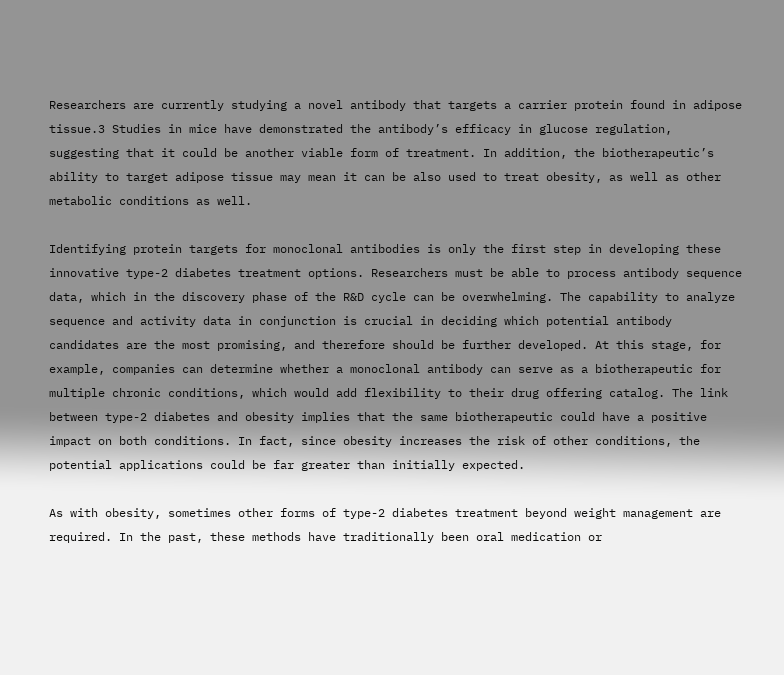Researchers are currently studying a novel antibody that targets a carrier protein found in adipose tissue.3 Studies in mice have demonstrated the antibody’s efficacy in glucose regulation, suggesting that it could be another viable form of treatment. In addition, the biotherapeutic’s ability to target adipose tissue may mean it can be also used to treat obesity, as well as other metabolic conditions as well.

Identifying protein targets for monoclonal antibodies is only the first step in developing these innovative type-2 diabetes treatment options. Researchers must be able to process antibody sequence data, which in the discovery phase of the R&D cycle can be overwhelming. The capability to analyze sequence and activity data in conjunction is crucial in deciding which potential antibody candidates are the most promising, and therefore should be further developed. At this stage, for example, companies can determine whether a monoclonal antibody can serve as a biotherapeutic for multiple chronic conditions, which would add flexibility to their drug offering catalog. The link between type-2 diabetes and obesity implies that the same biotherapeutic could have a positive impact on both conditions. In fact, since obesity increases the risk of other conditions, the potential applications could be far greater than initially expected.

As with obesity, sometimes other forms of type-2 diabetes treatment beyond weight management are required. In the past, these methods have traditionally been oral medication or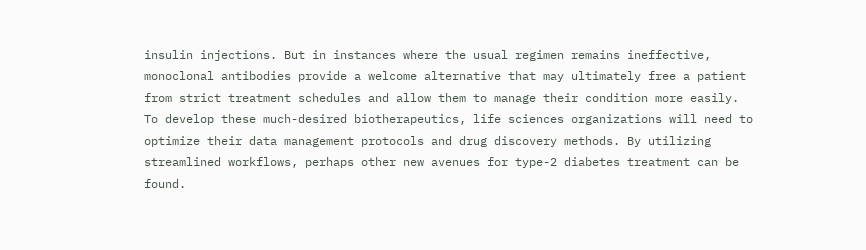insulin injections. But in instances where the usual regimen remains ineffective, monoclonal antibodies provide a welcome alternative that may ultimately free a patient from strict treatment schedules and allow them to manage their condition more easily. To develop these much-desired biotherapeutics, life sciences organizations will need to optimize their data management protocols and drug discovery methods. By utilizing streamlined workflows, perhaps other new avenues for type-2 diabetes treatment can be found.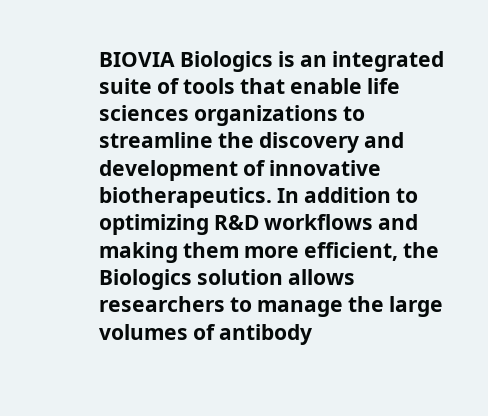BIOVIA Biologics is an integrated suite of tools that enable life sciences organizations to streamline the discovery and development of innovative biotherapeutics. In addition to optimizing R&D workflows and making them more efficient, the Biologics solution allows researchers to manage the large volumes of antibody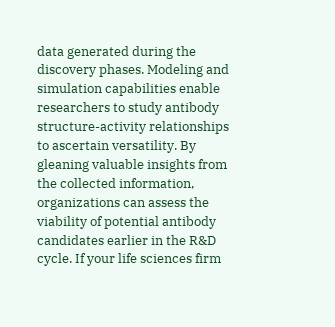data generated during the discovery phases. Modeling and simulation capabilities enable researchers to study antibody structure-activity relationships to ascertain versatility. By gleaning valuable insights from the collected information, organizations can assess the viability of potential antibody candidates earlier in the R&D cycle. If your life sciences firm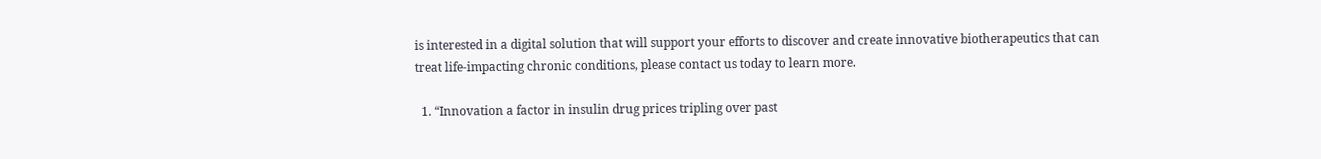is interested in a digital solution that will support your efforts to discover and create innovative biotherapeutics that can treat life-impacting chronic conditions, please contact us today to learn more.

  1. “Innovation a factor in insulin drug prices tripling over past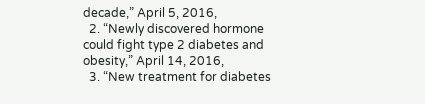decade,” April 5, 2016,
  2. “Newly discovered hormone could fight type 2 diabetes and obesity,” April 14, 2016,
  3. “New treatment for diabetes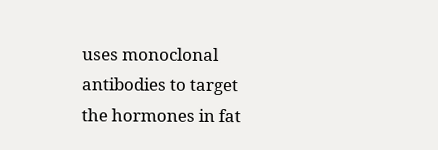uses monoclonal antibodies to target the hormones in fat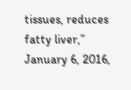tissues, reduces fatty liver,” January 6, 2016,